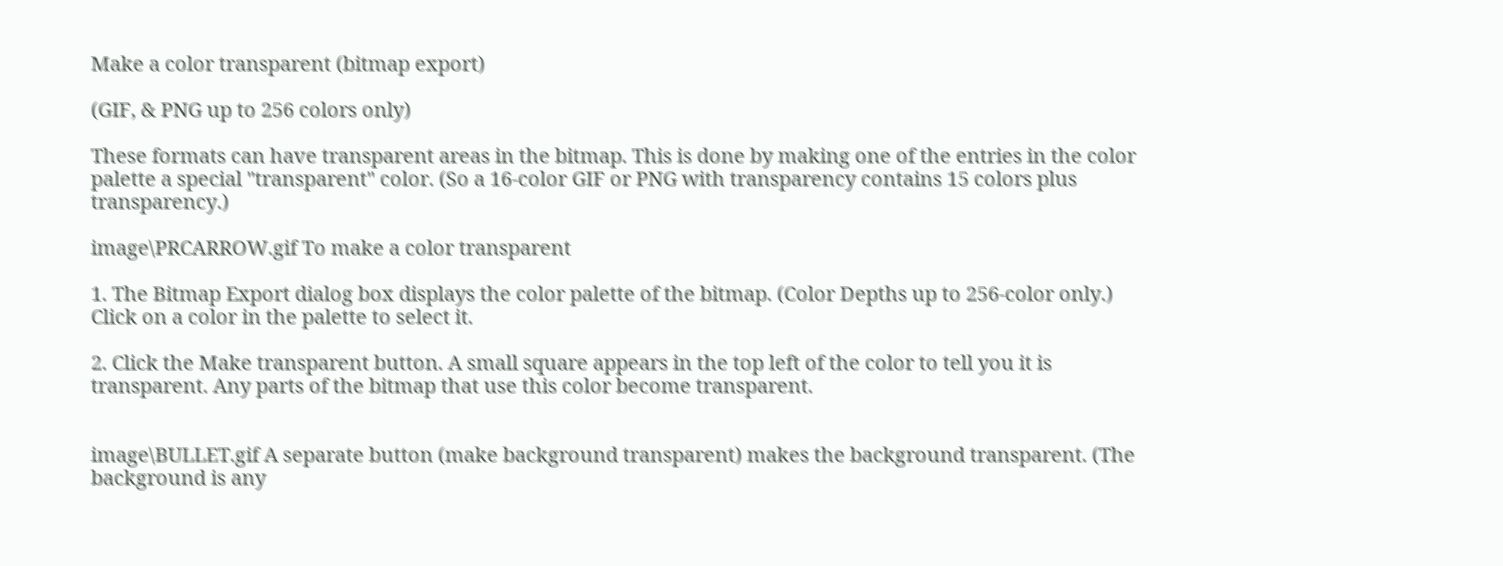Make a color transparent (bitmap export)

(GIF, & PNG up to 256 colors only)

These formats can have transparent areas in the bitmap. This is done by making one of the entries in the color palette a special "transparent" color. (So a 16-color GIF or PNG with transparency contains 15 colors plus transparency.)

image\PRCARROW.gif To make a color transparent

1. The Bitmap Export dialog box displays the color palette of the bitmap. (Color Depths up to 256-color only.) Click on a color in the palette to select it.

2. Click the Make transparent button. A small square appears in the top left of the color to tell you it is transparent. Any parts of the bitmap that use this color become transparent.


image\BULLET.gif A separate button (make background transparent) makes the background transparent. (The background is any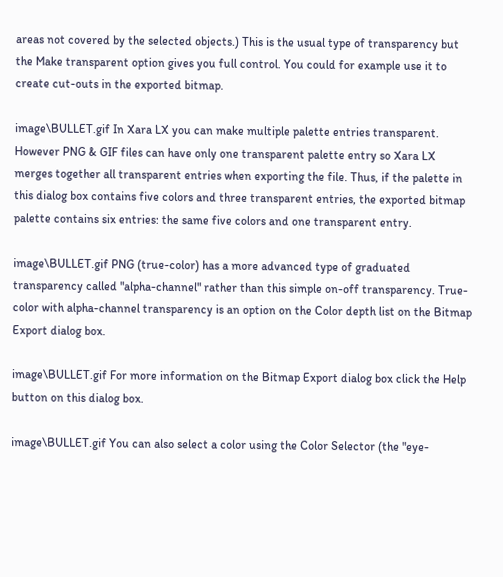areas not covered by the selected objects.) This is the usual type of transparency but the Make transparent option gives you full control. You could for example use it to create cut-outs in the exported bitmap.

image\BULLET.gif In Xara LX you can make multiple palette entries transparent. However PNG & GIF files can have only one transparent palette entry so Xara LX merges together all transparent entries when exporting the file. Thus, if the palette in this dialog box contains five colors and three transparent entries, the exported bitmap palette contains six entries: the same five colors and one transparent entry.

image\BULLET.gif PNG (true-color) has a more advanced type of graduated transparency called "alpha-channel" rather than this simple on-off transparency. True-color with alpha-channel transparency is an option on the Color depth list on the Bitmap Export dialog box.

image\BULLET.gif For more information on the Bitmap Export dialog box click the Help button on this dialog box.

image\BULLET.gif You can also select a color using the Color Selector (the "eye-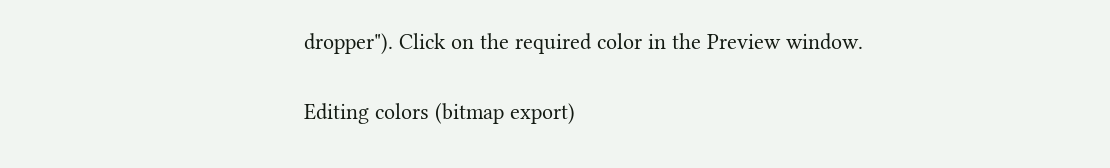dropper"). Click on the required color in the Preview window.

Editing colors (bitmap export)